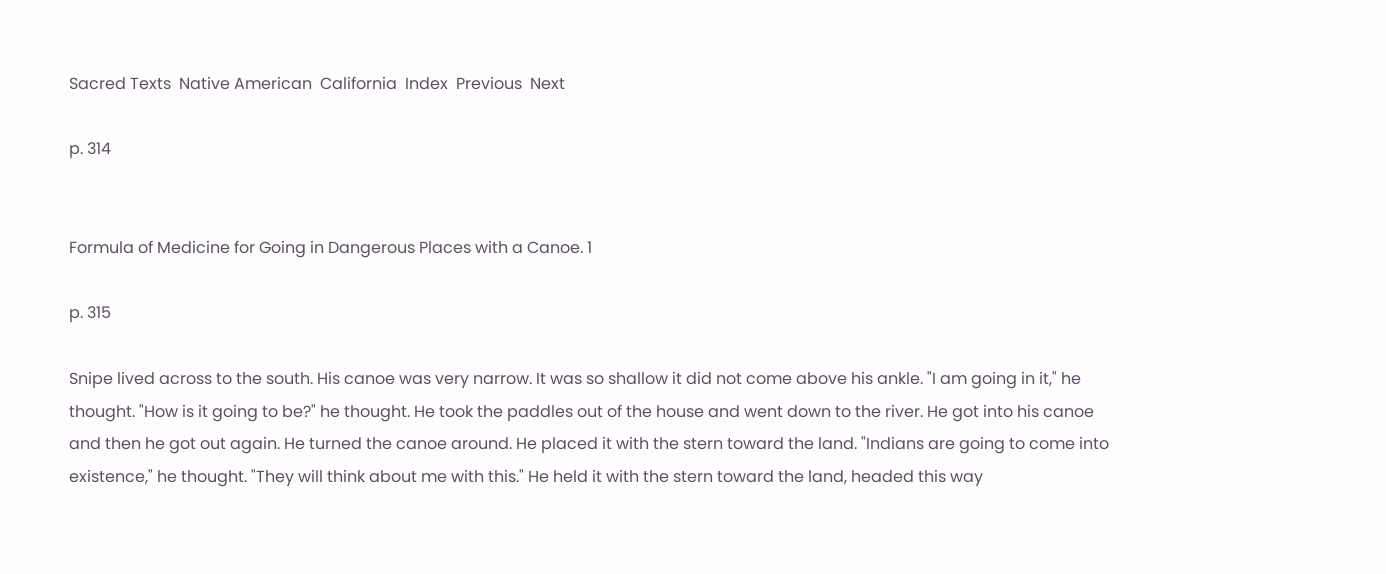Sacred Texts  Native American  California  Index  Previous  Next

p. 314


Formula of Medicine for Going in Dangerous Places with a Canoe. 1

p. 315

Snipe lived across to the south. His canoe was very narrow. It was so shallow it did not come above his ankle. "I am going in it," he thought. "How is it going to be?" he thought. He took the paddles out of the house and went down to the river. He got into his canoe and then he got out again. He turned the canoe around. He placed it with the stern toward the land. "Indians are going to come into existence," he thought. "They will think about me with this." He held it with the stern toward the land, headed this way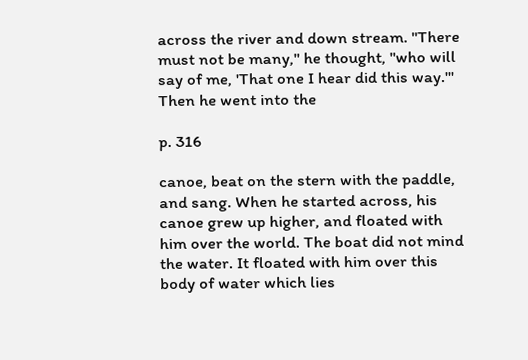across the river and down stream. "There must not be many," he thought, "who will say of me, 'That one I hear did this way."' Then he went into the

p. 316

canoe, beat on the stern with the paddle, and sang. When he started across, his canoe grew up higher, and floated with him over the world. The boat did not mind the water. It floated with him over this body of water which lies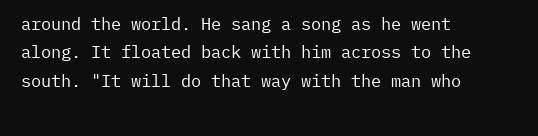around the world. He sang a song as he went along. It floated back with him across to the south. "It will do that way with the man who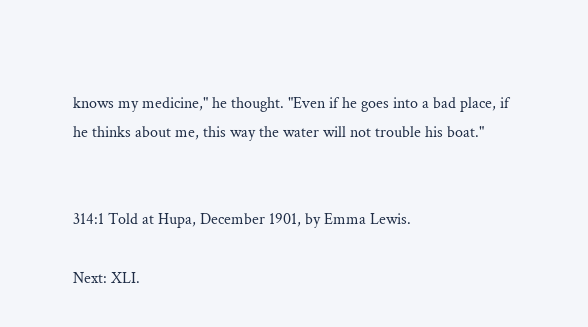knows my medicine," he thought. "Even if he goes into a bad place, if he thinks about me, this way the water will not trouble his boat."


314:1 Told at Hupa, December 1901, by Emma Lewis.

Next: XLI.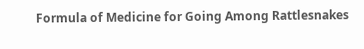Formula of Medicine for Going Among Rattlesnakes